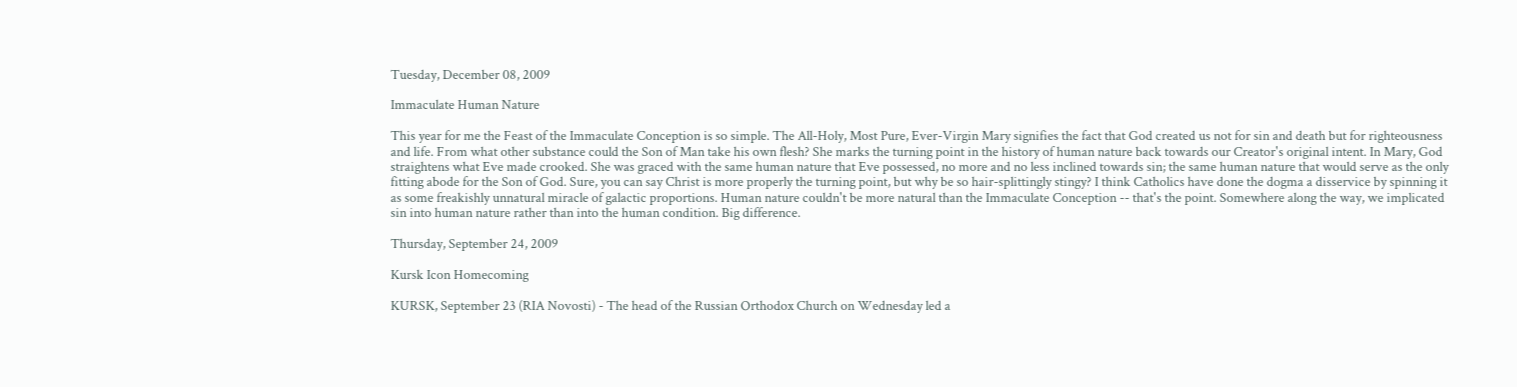Tuesday, December 08, 2009

Immaculate Human Nature

This year for me the Feast of the Immaculate Conception is so simple. The All-Holy, Most Pure, Ever-Virgin Mary signifies the fact that God created us not for sin and death but for righteousness and life. From what other substance could the Son of Man take his own flesh? She marks the turning point in the history of human nature back towards our Creator's original intent. In Mary, God straightens what Eve made crooked. She was graced with the same human nature that Eve possessed, no more and no less inclined towards sin; the same human nature that would serve as the only fitting abode for the Son of God. Sure, you can say Christ is more properly the turning point, but why be so hair-splittingly stingy? I think Catholics have done the dogma a disservice by spinning it as some freakishly unnatural miracle of galactic proportions. Human nature couldn't be more natural than the Immaculate Conception -- that's the point. Somewhere along the way, we implicated sin into human nature rather than into the human condition. Big difference.

Thursday, September 24, 2009

Kursk Icon Homecoming

KURSK, September 23 (RIA Novosti) - The head of the Russian Orthodox Church on Wednesday led a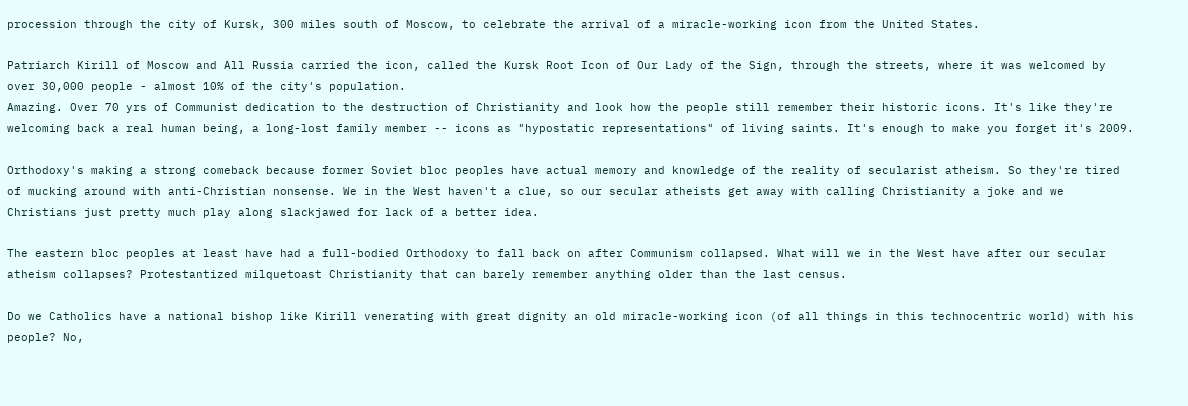procession through the city of Kursk, 300 miles south of Moscow, to celebrate the arrival of a miracle-working icon from the United States.

Patriarch Kirill of Moscow and All Russia carried the icon, called the Kursk Root Icon of Our Lady of the Sign, through the streets, where it was welcomed by over 30,000 people - almost 10% of the city's population.
Amazing. Over 70 yrs of Communist dedication to the destruction of Christianity and look how the people still remember their historic icons. It's like they're welcoming back a real human being, a long-lost family member -- icons as "hypostatic representations" of living saints. It's enough to make you forget it's 2009.

Orthodoxy's making a strong comeback because former Soviet bloc peoples have actual memory and knowledge of the reality of secularist atheism. So they're tired of mucking around with anti-Christian nonsense. We in the West haven't a clue, so our secular atheists get away with calling Christianity a joke and we Christians just pretty much play along slackjawed for lack of a better idea.

The eastern bloc peoples at least have had a full-bodied Orthodoxy to fall back on after Communism collapsed. What will we in the West have after our secular atheism collapses? Protestantized milquetoast Christianity that can barely remember anything older than the last census.

Do we Catholics have a national bishop like Kirill venerating with great dignity an old miracle-working icon (of all things in this technocentric world) with his people? No,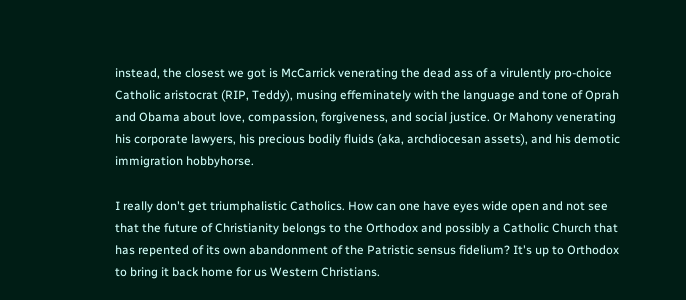instead, the closest we got is McCarrick venerating the dead ass of a virulently pro-choice Catholic aristocrat (RIP, Teddy), musing effeminately with the language and tone of Oprah and Obama about love, compassion, forgiveness, and social justice. Or Mahony venerating his corporate lawyers, his precious bodily fluids (aka, archdiocesan assets), and his demotic immigration hobbyhorse.

I really don't get triumphalistic Catholics. How can one have eyes wide open and not see that the future of Christianity belongs to the Orthodox and possibly a Catholic Church that has repented of its own abandonment of the Patristic sensus fidelium? It's up to Orthodox to bring it back home for us Western Christians.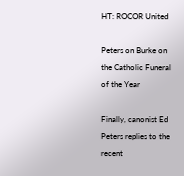HT: ROCOR United

Peters on Burke on the Catholic Funeral of the Year

Finally, canonist Ed Peters replies to the recent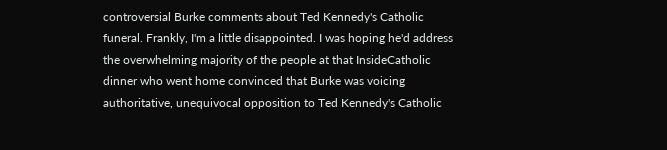controversial Burke comments about Ted Kennedy's Catholic funeral. Frankly, I'm a little disappointed. I was hoping he'd address the overwhelming majority of the people at that InsideCatholic dinner who went home convinced that Burke was voicing authoritative, unequivocal opposition to Ted Kennedy's Catholic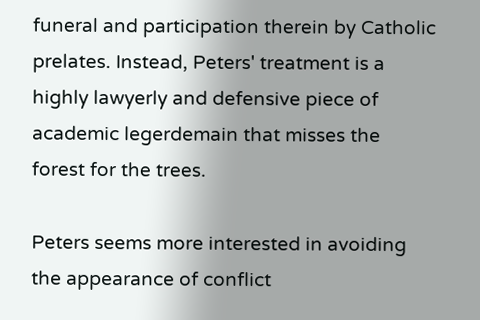funeral and participation therein by Catholic prelates. Instead, Peters' treatment is a highly lawyerly and defensive piece of academic legerdemain that misses the forest for the trees.

Peters seems more interested in avoiding the appearance of conflict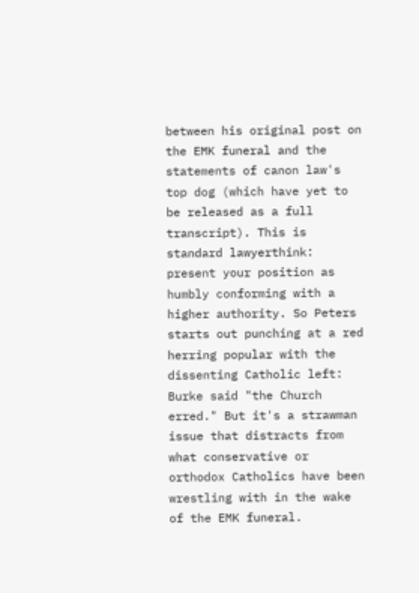between his original post on the EMK funeral and the statements of canon law's top dog (which have yet to be released as a full transcript). This is standard lawyerthink: present your position as humbly conforming with a higher authority. So Peters starts out punching at a red herring popular with the dissenting Catholic left: Burke said "the Church erred." But it's a strawman issue that distracts from what conservative or orthodox Catholics have been wrestling with in the wake of the EMK funeral.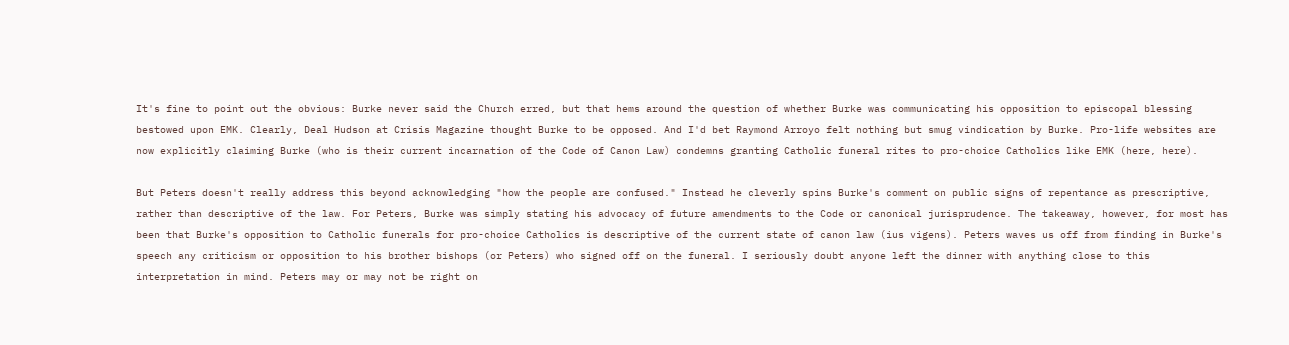It's fine to point out the obvious: Burke never said the Church erred, but that hems around the question of whether Burke was communicating his opposition to episcopal blessing bestowed upon EMK. Clearly, Deal Hudson at Crisis Magazine thought Burke to be opposed. And I'd bet Raymond Arroyo felt nothing but smug vindication by Burke. Pro-life websites are now explicitly claiming Burke (who is their current incarnation of the Code of Canon Law) condemns granting Catholic funeral rites to pro-choice Catholics like EMK (here, here).

But Peters doesn't really address this beyond acknowledging "how the people are confused." Instead he cleverly spins Burke's comment on public signs of repentance as prescriptive, rather than descriptive of the law. For Peters, Burke was simply stating his advocacy of future amendments to the Code or canonical jurisprudence. The takeaway, however, for most has been that Burke's opposition to Catholic funerals for pro-choice Catholics is descriptive of the current state of canon law (ius vigens). Peters waves us off from finding in Burke's speech any criticism or opposition to his brother bishops (or Peters) who signed off on the funeral. I seriously doubt anyone left the dinner with anything close to this interpretation in mind. Peters may or may not be right on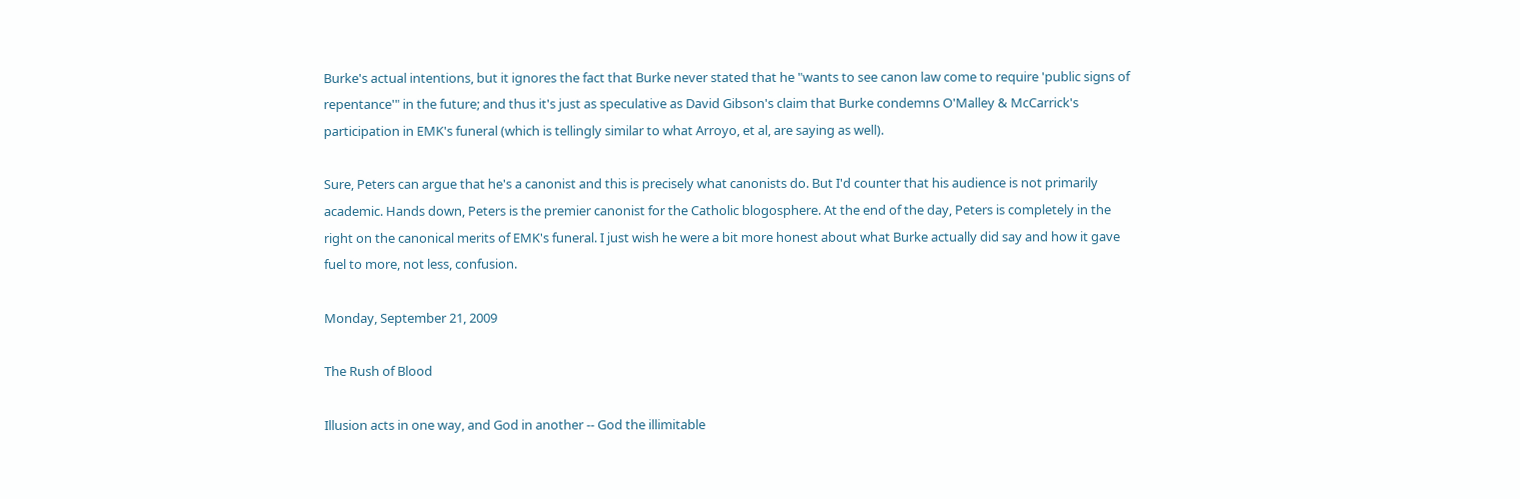Burke's actual intentions, but it ignores the fact that Burke never stated that he "wants to see canon law come to require 'public signs of repentance'" in the future; and thus it's just as speculative as David Gibson's claim that Burke condemns O'Malley & McCarrick's participation in EMK's funeral (which is tellingly similar to what Arroyo, et al, are saying as well).

Sure, Peters can argue that he's a canonist and this is precisely what canonists do. But I'd counter that his audience is not primarily academic. Hands down, Peters is the premier canonist for the Catholic blogosphere. At the end of the day, Peters is completely in the right on the canonical merits of EMK's funeral. I just wish he were a bit more honest about what Burke actually did say and how it gave fuel to more, not less, confusion.

Monday, September 21, 2009

The Rush of Blood

Illusion acts in one way, and God in another -- God the illimitable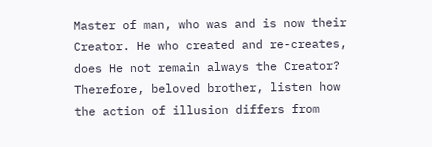Master of man, who was and is now their Creator. He who created and re-creates, does He not remain always the Creator? Therefore, beloved brother, listen how the action of illusion differs from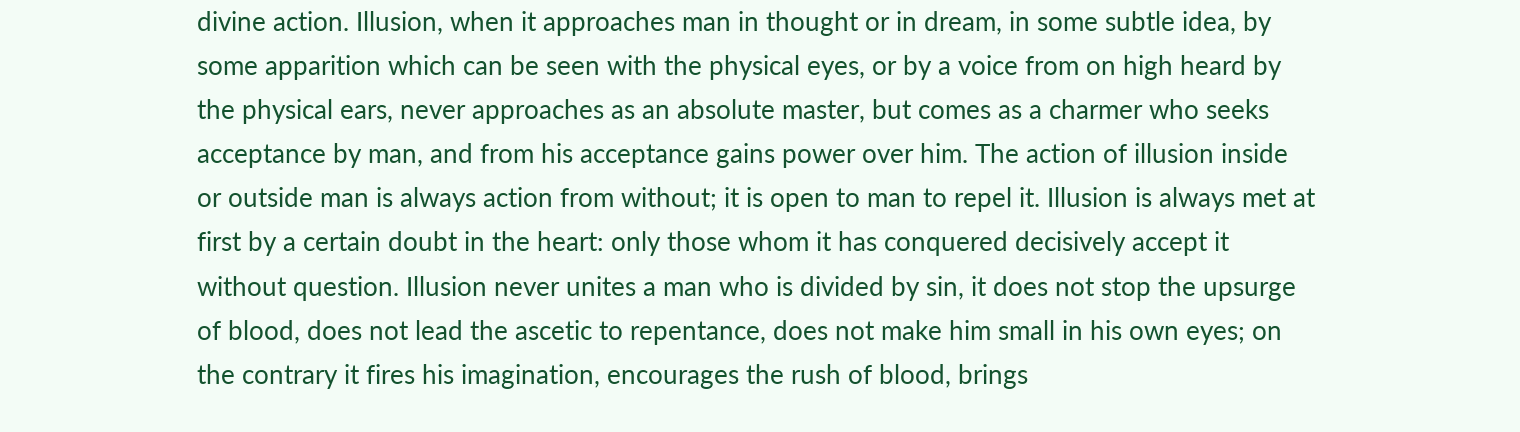divine action. Illusion, when it approaches man in thought or in dream, in some subtle idea, by some apparition which can be seen with the physical eyes, or by a voice from on high heard by the physical ears, never approaches as an absolute master, but comes as a charmer who seeks acceptance by man, and from his acceptance gains power over him. The action of illusion inside or outside man is always action from without; it is open to man to repel it. Illusion is always met at first by a certain doubt in the heart: only those whom it has conquered decisively accept it without question. Illusion never unites a man who is divided by sin, it does not stop the upsurge of blood, does not lead the ascetic to repentance, does not make him small in his own eyes; on the contrary it fires his imagination, encourages the rush of blood, brings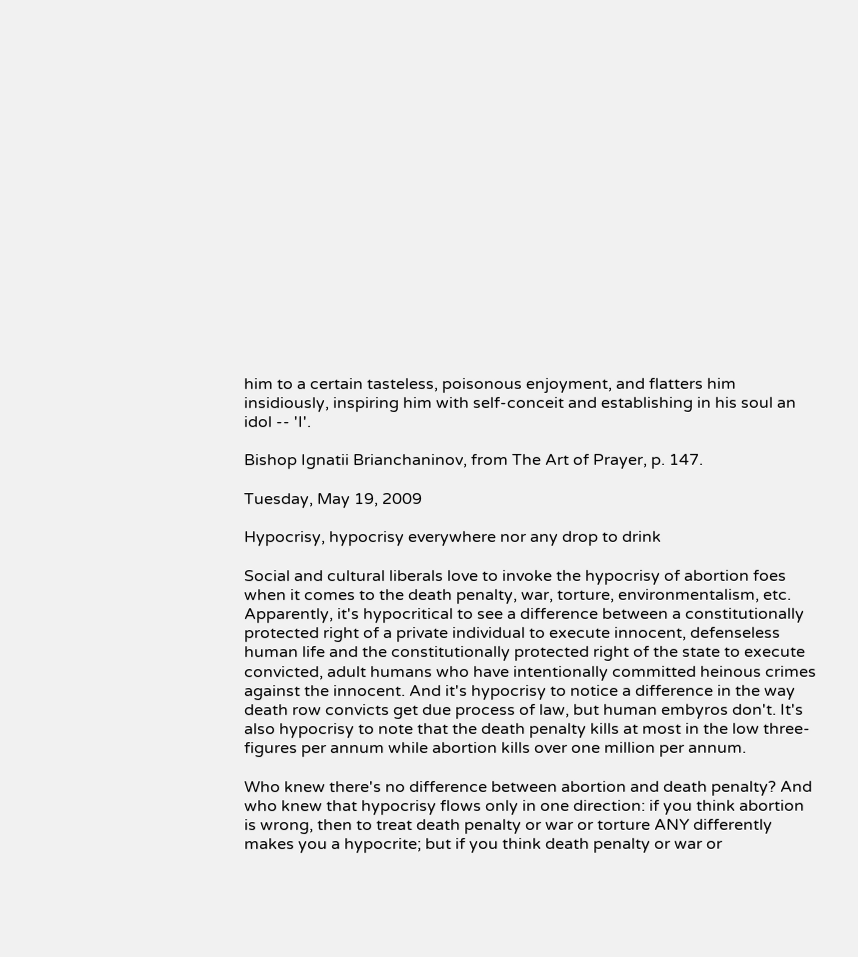him to a certain tasteless, poisonous enjoyment, and flatters him insidiously, inspiring him with self-conceit and establishing in his soul an idol -- 'I'.

Bishop Ignatii Brianchaninov, from The Art of Prayer, p. 147.

Tuesday, May 19, 2009

Hypocrisy, hypocrisy everywhere nor any drop to drink

Social and cultural liberals love to invoke the hypocrisy of abortion foes when it comes to the death penalty, war, torture, environmentalism, etc. Apparently, it's hypocritical to see a difference between a constitutionally protected right of a private individual to execute innocent, defenseless human life and the constitutionally protected right of the state to execute convicted, adult humans who have intentionally committed heinous crimes against the innocent. And it's hypocrisy to notice a difference in the way death row convicts get due process of law, but human embyros don't. It's also hypocrisy to note that the death penalty kills at most in the low three-figures per annum while abortion kills over one million per annum.

Who knew there's no difference between abortion and death penalty? And who knew that hypocrisy flows only in one direction: if you think abortion is wrong, then to treat death penalty or war or torture ANY differently makes you a hypocrite; but if you think death penalty or war or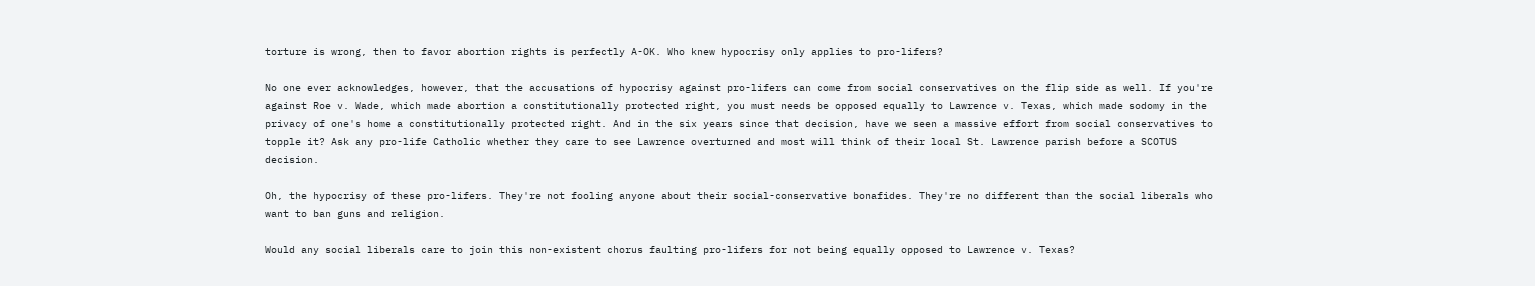torture is wrong, then to favor abortion rights is perfectly A-OK. Who knew hypocrisy only applies to pro-lifers?

No one ever acknowledges, however, that the accusations of hypocrisy against pro-lifers can come from social conservatives on the flip side as well. If you're against Roe v. Wade, which made abortion a constitutionally protected right, you must needs be opposed equally to Lawrence v. Texas, which made sodomy in the privacy of one's home a constitutionally protected right. And in the six years since that decision, have we seen a massive effort from social conservatives to topple it? Ask any pro-life Catholic whether they care to see Lawrence overturned and most will think of their local St. Lawrence parish before a SCOTUS decision.

Oh, the hypocrisy of these pro-lifers. They're not fooling anyone about their social-conservative bonafides. They're no different than the social liberals who want to ban guns and religion.

Would any social liberals care to join this non-existent chorus faulting pro-lifers for not being equally opposed to Lawrence v. Texas?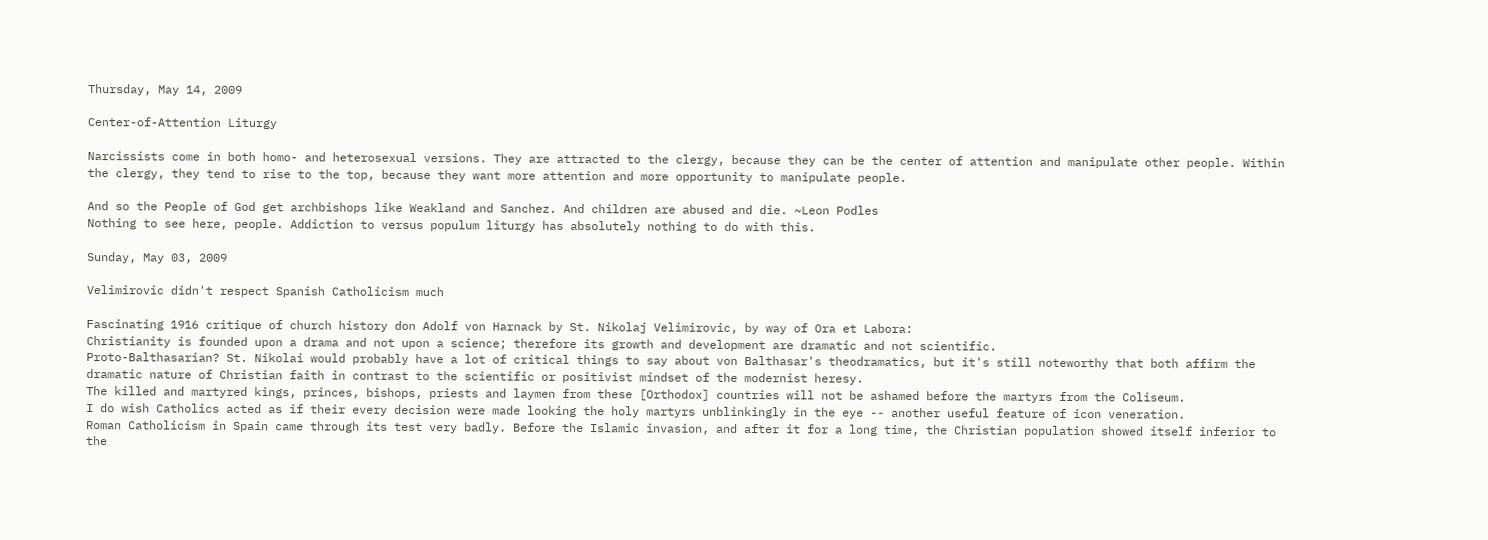Thursday, May 14, 2009

Center-of-Attention Liturgy

Narcissists come in both homo- and heterosexual versions. They are attracted to the clergy, because they can be the center of attention and manipulate other people. Within the clergy, they tend to rise to the top, because they want more attention and more opportunity to manipulate people.

And so the People of God get archbishops like Weakland and Sanchez. And children are abused and die. ~Leon Podles
Nothing to see here, people. Addiction to versus populum liturgy has absolutely nothing to do with this.

Sunday, May 03, 2009

Velimirovic didn't respect Spanish Catholicism much

Fascinating 1916 critique of church history don Adolf von Harnack by St. Nikolaj Velimirovic, by way of Ora et Labora:
Christianity is founded upon a drama and not upon a science; therefore its growth and development are dramatic and not scientific.
Proto-Balthasarian? St. Nikolai would probably have a lot of critical things to say about von Balthasar's theodramatics, but it's still noteworthy that both affirm the dramatic nature of Christian faith in contrast to the scientific or positivist mindset of the modernist heresy.
The killed and martyred kings, princes, bishops, priests and laymen from these [Orthodox] countries will not be ashamed before the martyrs from the Coliseum.
I do wish Catholics acted as if their every decision were made looking the holy martyrs unblinkingly in the eye -- another useful feature of icon veneration.
Roman Catholicism in Spain came through its test very badly. Before the Islamic invasion, and after it for a long time, the Christian population showed itself inferior to the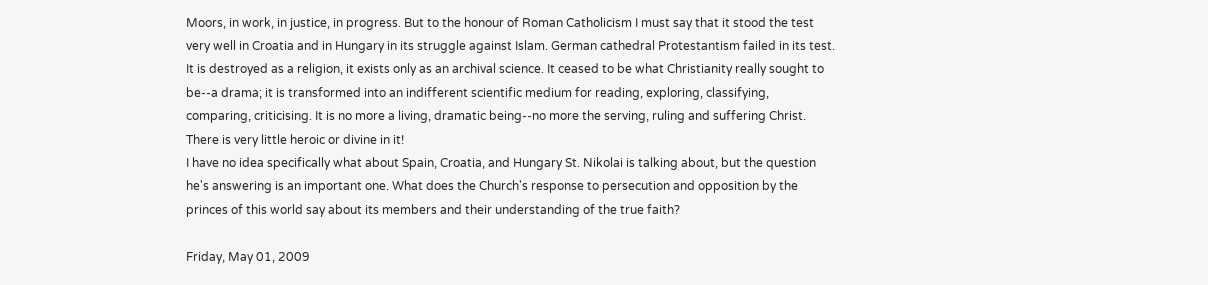Moors, in work, in justice, in progress. But to the honour of Roman Catholicism I must say that it stood the test very well in Croatia and in Hungary in its struggle against Islam. German cathedral Protestantism failed in its test. It is destroyed as a religion, it exists only as an archival science. It ceased to be what Christianity really sought to be--a drama; it is transformed into an indifferent scientific medium for reading, exploring, classifying, comparing, criticising. It is no more a living, dramatic being--no more the serving, ruling and suffering Christ. There is very little heroic or divine in it!
I have no idea specifically what about Spain, Croatia, and Hungary St. Nikolai is talking about, but the question he's answering is an important one. What does the Church's response to persecution and opposition by the princes of this world say about its members and their understanding of the true faith?

Friday, May 01, 2009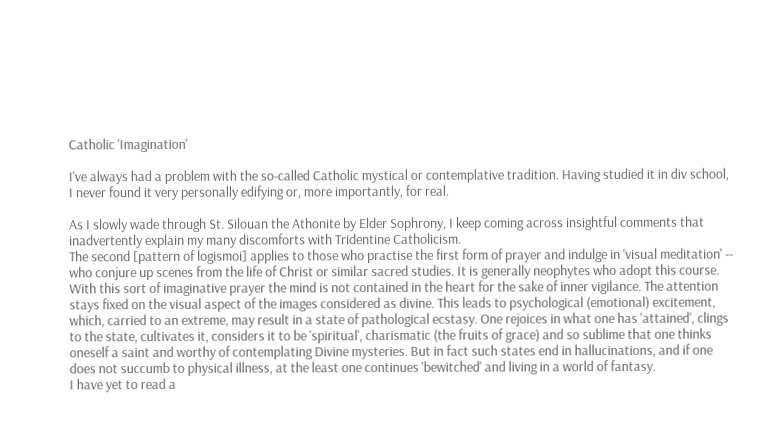Catholic 'Imagination'

I've always had a problem with the so-called Catholic mystical or contemplative tradition. Having studied it in div school, I never found it very personally edifying or, more importantly, for real.

As I slowly wade through St. Silouan the Athonite by Elder Sophrony, I keep coming across insightful comments that inadvertently explain my many discomforts with Tridentine Catholicism.
The second [pattern of logismoi] applies to those who practise the first form of prayer and indulge in 'visual meditation' -- who conjure up scenes from the life of Christ or similar sacred studies. It is generally neophytes who adopt this course. With this sort of imaginative prayer the mind is not contained in the heart for the sake of inner vigilance. The attention stays fixed on the visual aspect of the images considered as divine. This leads to psychological (emotional) excitement, which, carried to an extreme, may result in a state of pathological ecstasy. One rejoices in what one has 'attained', clings to the state, cultivates it, considers it to be 'spiritual', charismatic (the fruits of grace) and so sublime that one thinks oneself a saint and worthy of contemplating Divine mysteries. But in fact such states end in hallucinations, and if one does not succumb to physical illness, at the least one continues 'bewitched' and living in a world of fantasy.
I have yet to read a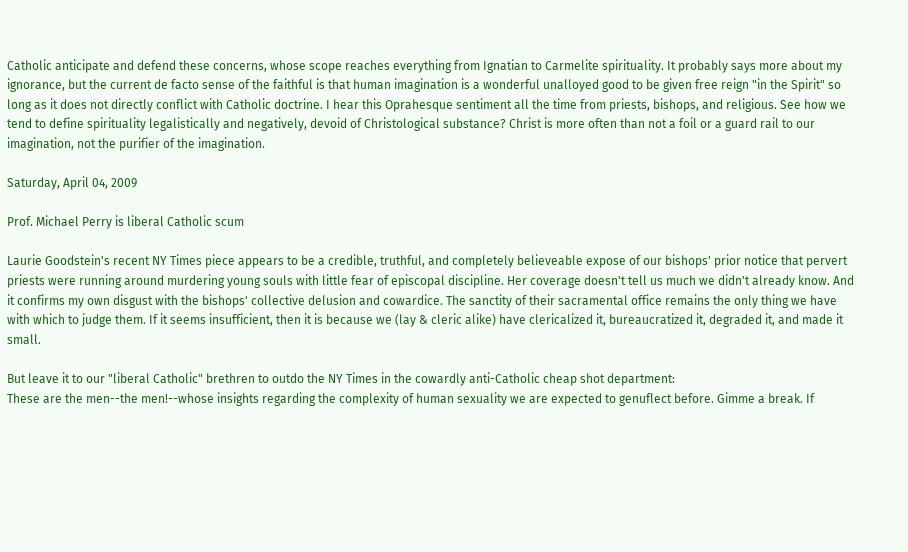Catholic anticipate and defend these concerns, whose scope reaches everything from Ignatian to Carmelite spirituality. It probably says more about my ignorance, but the current de facto sense of the faithful is that human imagination is a wonderful unalloyed good to be given free reign "in the Spirit" so long as it does not directly conflict with Catholic doctrine. I hear this Oprahesque sentiment all the time from priests, bishops, and religious. See how we tend to define spirituality legalistically and negatively, devoid of Christological substance? Christ is more often than not a foil or a guard rail to our imagination, not the purifier of the imagination.

Saturday, April 04, 2009

Prof. Michael Perry is liberal Catholic scum

Laurie Goodstein's recent NY Times piece appears to be a credible, truthful, and completely believeable expose of our bishops' prior notice that pervert priests were running around murdering young souls with little fear of episcopal discipline. Her coverage doesn't tell us much we didn't already know. And it confirms my own disgust with the bishops' collective delusion and cowardice. The sanctity of their sacramental office remains the only thing we have with which to judge them. If it seems insufficient, then it is because we (lay & cleric alike) have clericalized it, bureaucratized it, degraded it, and made it small.

But leave it to our "liberal Catholic" brethren to outdo the NY Times in the cowardly anti-Catholic cheap shot department:
These are the men--the men!--whose insights regarding the complexity of human sexuality we are expected to genuflect before. Gimme a break. If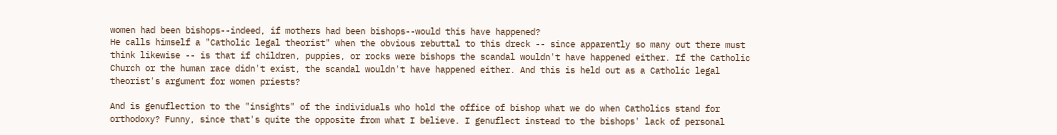women had been bishops--indeed, if mothers had been bishops--would this have happened?
He calls himself a "Catholic legal theorist" when the obvious rebuttal to this dreck -- since apparently so many out there must think likewise -- is that if children, puppies, or rocks were bishops the scandal wouldn't have happened either. If the Catholic Church or the human race didn't exist, the scandal wouldn't have happened either. And this is held out as a Catholic legal theorist's argument for women priests?

And is genuflection to the "insights" of the individuals who hold the office of bishop what we do when Catholics stand for orthodoxy? Funny, since that's quite the opposite from what I believe. I genuflect instead to the bishops' lack of personal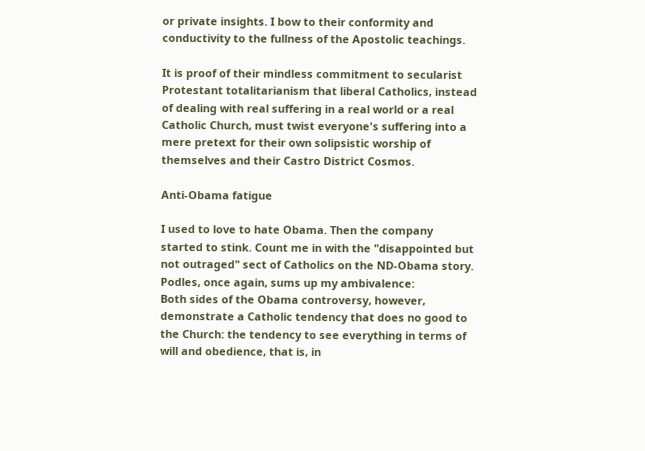or private insights. I bow to their conformity and conductivity to the fullness of the Apostolic teachings.

It is proof of their mindless commitment to secularist Protestant totalitarianism that liberal Catholics, instead of dealing with real suffering in a real world or a real Catholic Church, must twist everyone's suffering into a mere pretext for their own solipsistic worship of themselves and their Castro District Cosmos.

Anti-Obama fatigue

I used to love to hate Obama. Then the company started to stink. Count me in with the "disappointed but not outraged" sect of Catholics on the ND-Obama story. Podles, once again, sums up my ambivalence:
Both sides of the Obama controversy, however, demonstrate a Catholic tendency that does no good to the Church: the tendency to see everything in terms of will and obedience, that is, in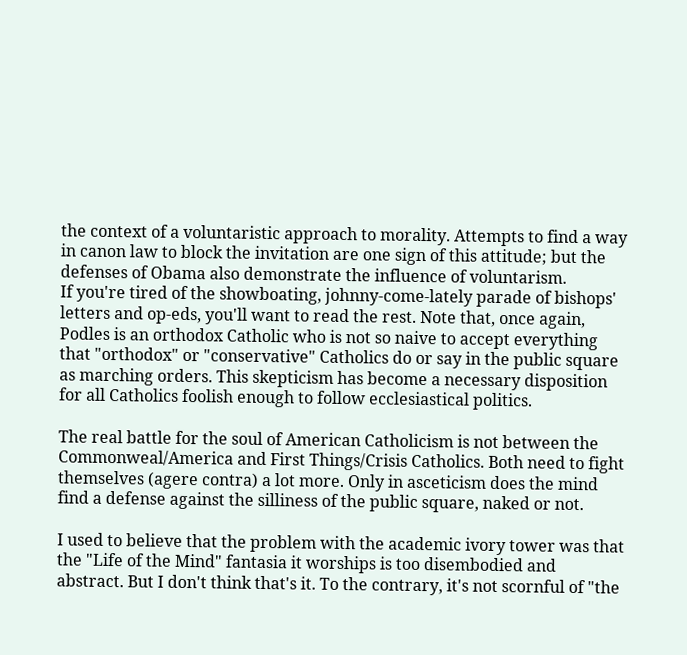the context of a voluntaristic approach to morality. Attempts to find a way in canon law to block the invitation are one sign of this attitude; but the defenses of Obama also demonstrate the influence of voluntarism.
If you're tired of the showboating, johnny-come-lately parade of bishops' letters and op-eds, you'll want to read the rest. Note that, once again, Podles is an orthodox Catholic who is not so naive to accept everything that "orthodox" or "conservative" Catholics do or say in the public square as marching orders. This skepticism has become a necessary disposition for all Catholics foolish enough to follow ecclesiastical politics.

The real battle for the soul of American Catholicism is not between the Commonweal/America and First Things/Crisis Catholics. Both need to fight themselves (agere contra) a lot more. Only in asceticism does the mind find a defense against the silliness of the public square, naked or not.

I used to believe that the problem with the academic ivory tower was that the "Life of the Mind" fantasia it worships is too disembodied and abstract. But I don't think that's it. To the contrary, it's not scornful of "the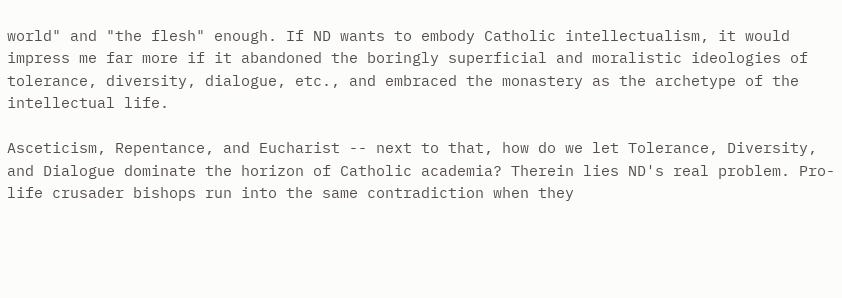world" and "the flesh" enough. If ND wants to embody Catholic intellectualism, it would impress me far more if it abandoned the boringly superficial and moralistic ideologies of tolerance, diversity, dialogue, etc., and embraced the monastery as the archetype of the intellectual life.

Asceticism, Repentance, and Eucharist -- next to that, how do we let Tolerance, Diversity, and Dialogue dominate the horizon of Catholic academia? Therein lies ND's real problem. Pro-life crusader bishops run into the same contradiction when they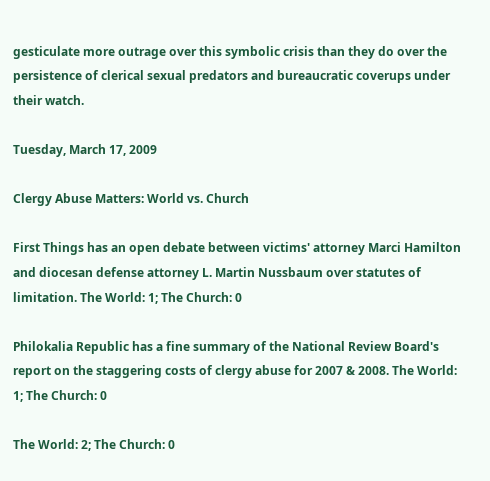gesticulate more outrage over this symbolic crisis than they do over the persistence of clerical sexual predators and bureaucratic coverups under their watch.

Tuesday, March 17, 2009

Clergy Abuse Matters: World vs. Church

First Things has an open debate between victims' attorney Marci Hamilton and diocesan defense attorney L. Martin Nussbaum over statutes of limitation. The World: 1; The Church: 0

Philokalia Republic has a fine summary of the National Review Board's report on the staggering costs of clergy abuse for 2007 & 2008. The World: 1; The Church: 0

The World: 2; The Church: 0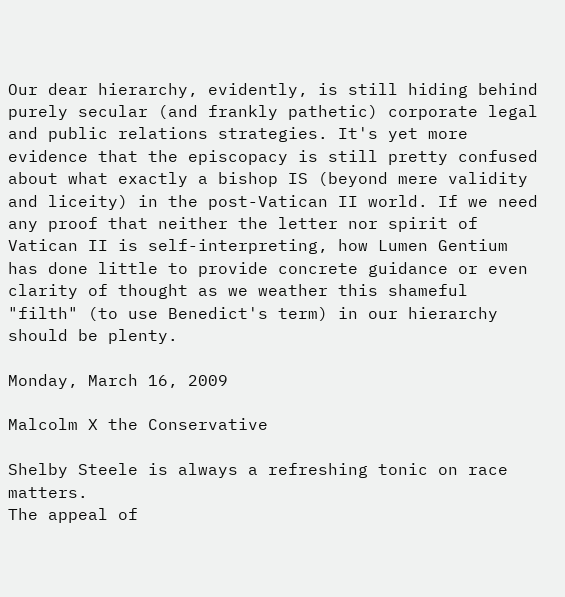Our dear hierarchy, evidently, is still hiding behind purely secular (and frankly pathetic) corporate legal and public relations strategies. It's yet more evidence that the episcopacy is still pretty confused about what exactly a bishop IS (beyond mere validity and liceity) in the post-Vatican II world. If we need any proof that neither the letter nor spirit of Vatican II is self-interpreting, how Lumen Gentium has done little to provide concrete guidance or even clarity of thought as we weather this shameful "filth" (to use Benedict's term) in our hierarchy should be plenty.

Monday, March 16, 2009

Malcolm X the Conservative

Shelby Steele is always a refreshing tonic on race matters.
The appeal of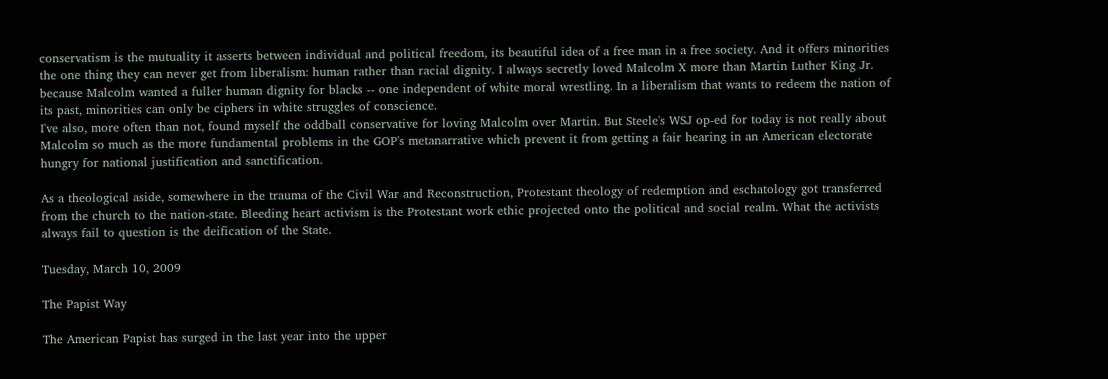conservatism is the mutuality it asserts between individual and political freedom, its beautiful idea of a free man in a free society. And it offers minorities the one thing they can never get from liberalism: human rather than racial dignity. I always secretly loved Malcolm X more than Martin Luther King Jr. because Malcolm wanted a fuller human dignity for blacks -- one independent of white moral wrestling. In a liberalism that wants to redeem the nation of its past, minorities can only be ciphers in white struggles of conscience.
I've also, more often than not, found myself the oddball conservative for loving Malcolm over Martin. But Steele's WSJ op-ed for today is not really about Malcolm so much as the more fundamental problems in the GOP's metanarrative which prevent it from getting a fair hearing in an American electorate hungry for national justification and sanctification.

As a theological aside, somewhere in the trauma of the Civil War and Reconstruction, Protestant theology of redemption and eschatology got transferred from the church to the nation-state. Bleeding heart activism is the Protestant work ethic projected onto the political and social realm. What the activists always fail to question is the deification of the State.

Tuesday, March 10, 2009

The Papist Way

The American Papist has surged in the last year into the upper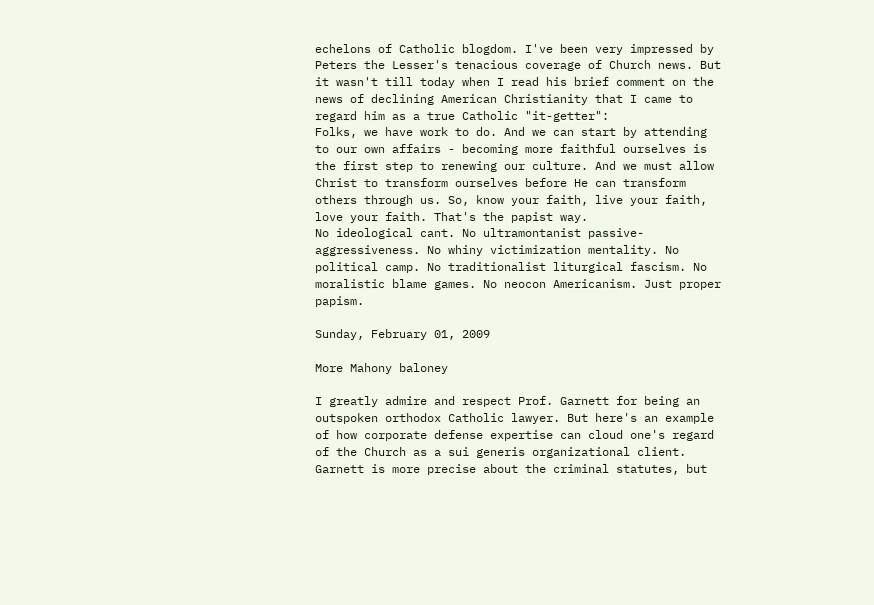echelons of Catholic blogdom. I've been very impressed by Peters the Lesser's tenacious coverage of Church news. But it wasn't till today when I read his brief comment on the news of declining American Christianity that I came to regard him as a true Catholic "it-getter":
Folks, we have work to do. And we can start by attending to our own affairs - becoming more faithful ourselves is the first step to renewing our culture. And we must allow Christ to transform ourselves before He can transform others through us. So, know your faith, live your faith, love your faith. That's the papist way.
No ideological cant. No ultramontanist passive-aggressiveness. No whiny victimization mentality. No political camp. No traditionalist liturgical fascism. No moralistic blame games. No neocon Americanism. Just proper papism.

Sunday, February 01, 2009

More Mahony baloney

I greatly admire and respect Prof. Garnett for being an outspoken orthodox Catholic lawyer. But here's an example of how corporate defense expertise can cloud one's regard of the Church as a sui generis organizational client. Garnett is more precise about the criminal statutes, but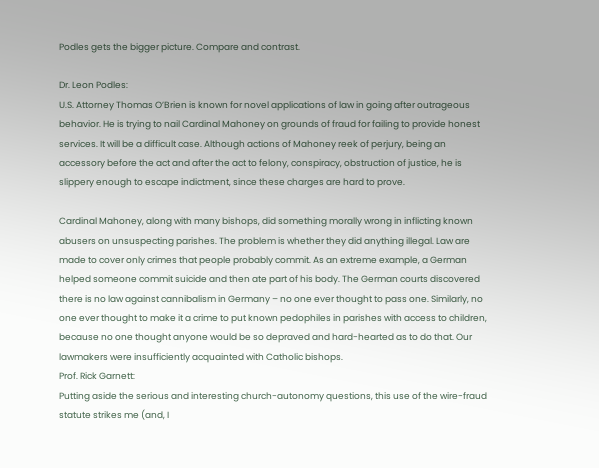Podles gets the bigger picture. Compare and contrast.

Dr. Leon Podles:
U.S. Attorney Thomas O’Brien is known for novel applications of law in going after outrageous behavior. He is trying to nail Cardinal Mahoney on grounds of fraud for failing to provide honest services. It will be a difficult case. Although actions of Mahoney reek of perjury, being an accessory before the act and after the act to felony, conspiracy, obstruction of justice, he is slippery enough to escape indictment, since these charges are hard to prove.

Cardinal Mahoney, along with many bishops, did something morally wrong in inflicting known abusers on unsuspecting parishes. The problem is whether they did anything illegal. Law are made to cover only crimes that people probably commit. As an extreme example, a German helped someone commit suicide and then ate part of his body. The German courts discovered there is no law against cannibalism in Germany – no one ever thought to pass one. Similarly, no one ever thought to make it a crime to put known pedophiles in parishes with access to children, because no one thought anyone would be so depraved and hard-hearted as to do that. Our lawmakers were insufficiently acquainted with Catholic bishops.
Prof. Rick Garnett:
Putting aside the serious and interesting church-autonomy questions, this use of the wire-fraud statute strikes me (and, I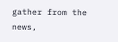gather from the news,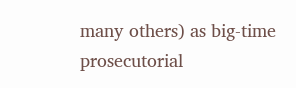many others) as big-time prosecutorial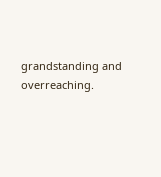grandstanding and overreaching.